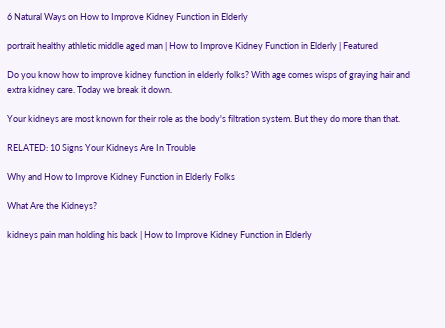6 Natural Ways on How to Improve Kidney Function in Elderly

portrait healthy athletic middle aged man | How to Improve Kidney Function in Elderly | Featured

Do you know how to improve kidney function in elderly folks? With age comes wisps of graying hair and extra kidney care. Today we break it down.

Your kidneys are most known for their role as the body's filtration system. But they do more than that.

RELATED: 10 Signs Your Kidneys Are In Trouble

Why and How to Improve Kidney Function in Elderly Folks

What Are the Kidneys?

kidneys pain man holding his back | How to Improve Kidney Function in Elderly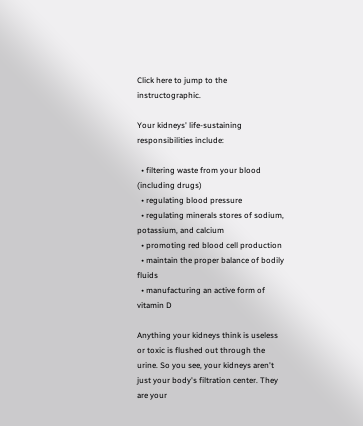Click here to jump to the instructographic.

Your kidneys' life-sustaining responsibilities include:

  • filtering waste from your blood (including drugs)
  • regulating blood pressure
  • regulating minerals stores of sodium, potassium, and calcium
  • promoting red blood cell production
  • maintain the proper balance of bodily fluids
  • manufacturing an active form of vitamin D

Anything your kidneys think is useless or toxic is flushed out through the urine. So you see, your kidneys aren't just your body's filtration center. They are your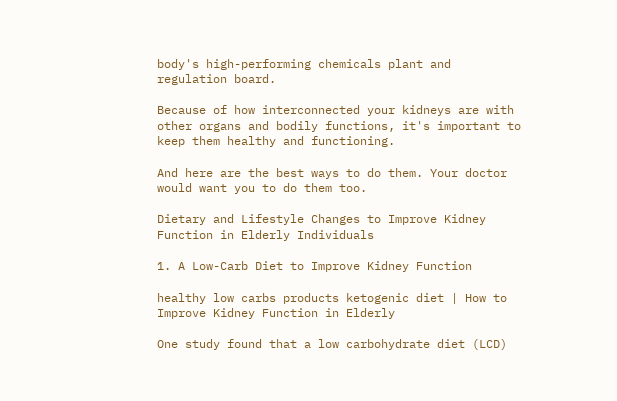body's high-performing chemicals plant and regulation board.

Because of how interconnected your kidneys are with other organs and bodily functions, it's important to keep them healthy and functioning.

And here are the best ways to do them. Your doctor would want you to do them too.

Dietary and Lifestyle Changes to Improve Kidney Function in Elderly Individuals

1. A Low-Carb Diet to Improve Kidney Function

healthy low carbs products ketogenic diet | How to Improve Kidney Function in Elderly

One study found that a low carbohydrate diet (LCD)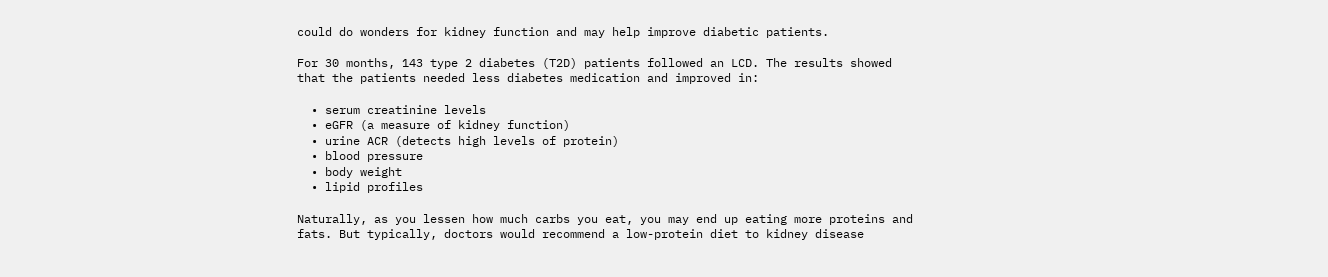could do wonders for kidney function and may help improve diabetic patients.

For 30 months, 143 type 2 diabetes (T2D) patients followed an LCD. The results showed that the patients needed less diabetes medication and improved in:

  • serum creatinine levels
  • eGFR (a measure of kidney function)
  • urine ACR (detects high levels of protein)
  • blood pressure
  • body weight
  • lipid profiles

Naturally, as you lessen how much carbs you eat, you may end up eating more proteins and fats. But typically, doctors would recommend a low-protein diet to kidney disease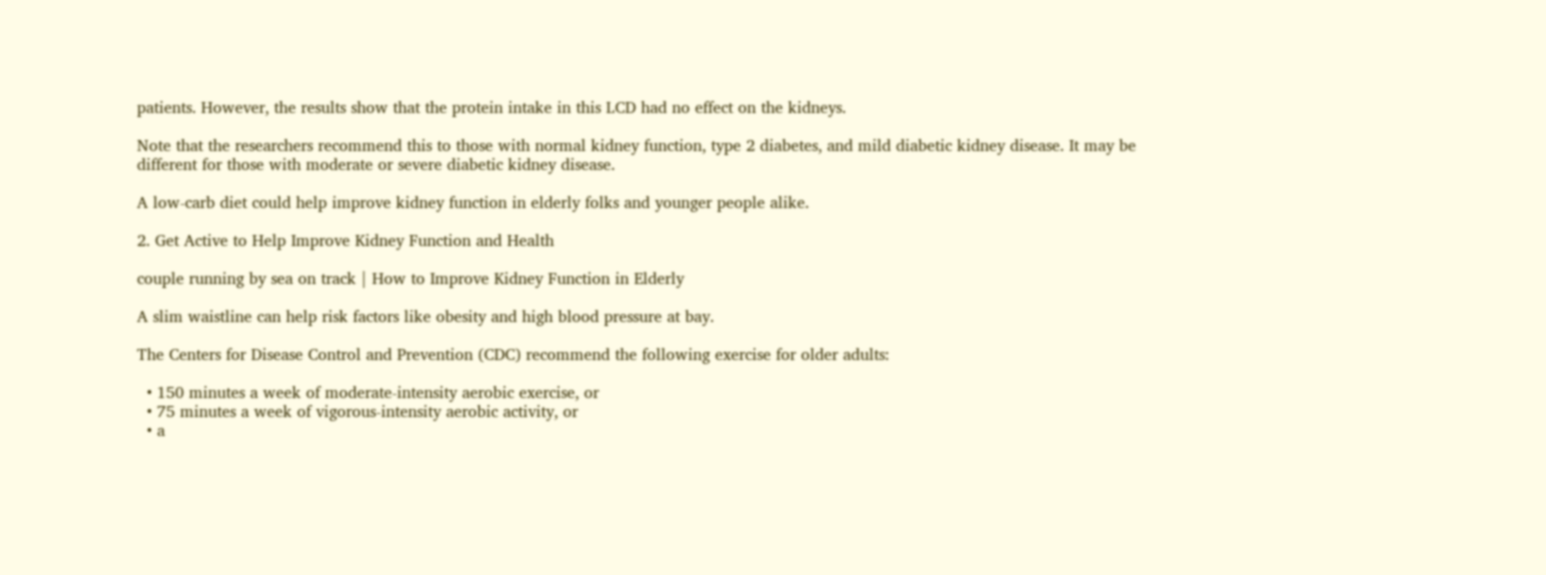patients. However, the results show that the protein intake in this LCD had no effect on the kidneys.

Note that the researchers recommend this to those with normal kidney function, type 2 diabetes, and mild diabetic kidney disease. It may be different for those with moderate or severe diabetic kidney disease.

A low-carb diet could help improve kidney function in elderly folks and younger people alike.

2. Get Active to Help Improve Kidney Function and Health

couple running by sea on track | How to Improve Kidney Function in Elderly

A slim waistline can help risk factors like obesity and high blood pressure at bay.

The Centers for Disease Control and Prevention (CDC) recommend the following exercise for older adults:

  • 150 minutes a week of moderate-intensity aerobic exercise, or
  • 75 minutes a week of vigorous-intensity aerobic activity, or
  • a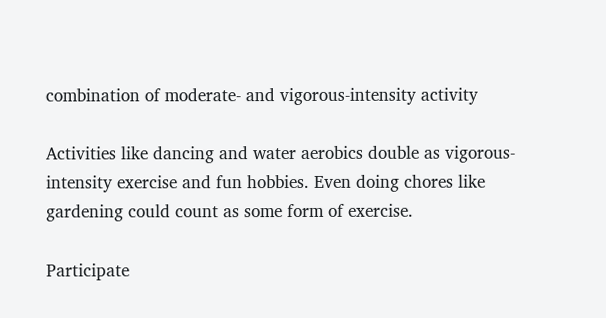combination of moderate- and vigorous-intensity activity

Activities like dancing and water aerobics double as vigorous-intensity exercise and fun hobbies. Even doing chores like gardening could count as some form of exercise.

Participate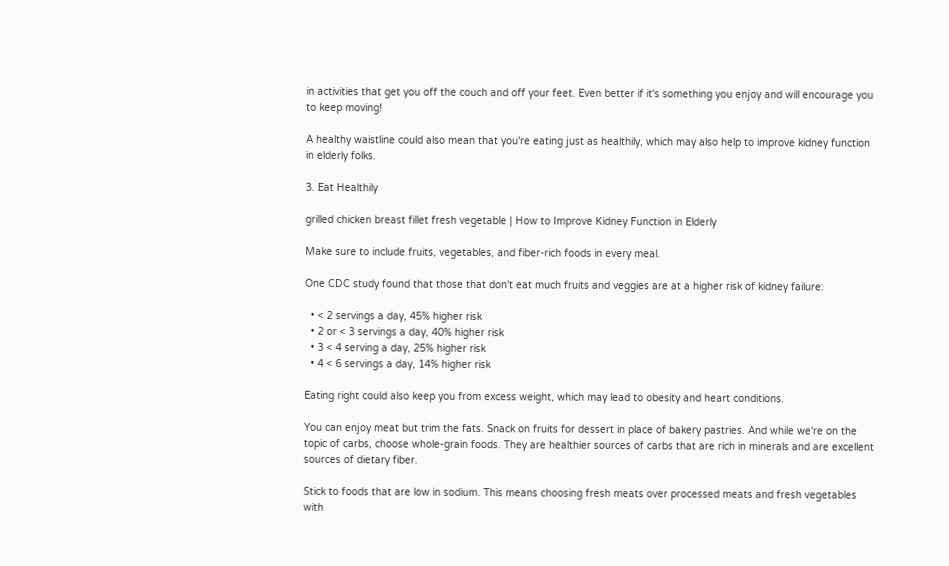in activities that get you off the couch and off your feet. Even better if it's something you enjoy and will encourage you to keep moving!

A healthy waistline could also mean that you're eating just as healthily, which may also help to improve kidney function in elderly folks.

3. Eat Healthily

grilled chicken breast fillet fresh vegetable | How to Improve Kidney Function in Elderly

Make sure to include fruits, vegetables, and fiber-rich foods in every meal.

One CDC study found that those that don't eat much fruits and veggies are at a higher risk of kidney failure:

  • < 2 servings a day, 45% higher risk
  • 2 or < 3 servings a day, 40% higher risk
  • 3 < 4 serving a day, 25% higher risk
  • 4 < 6 servings a day, 14% higher risk

Eating right could also keep you from excess weight, which may lead to obesity and heart conditions.

You can enjoy meat but trim the fats. Snack on fruits for dessert in place of bakery pastries. And while we're on the topic of carbs, choose whole-grain foods. They are healthier sources of carbs that are rich in minerals and are excellent sources of dietary fiber.

Stick to foods that are low in sodium. This means choosing fresh meats over processed meats and fresh vegetables with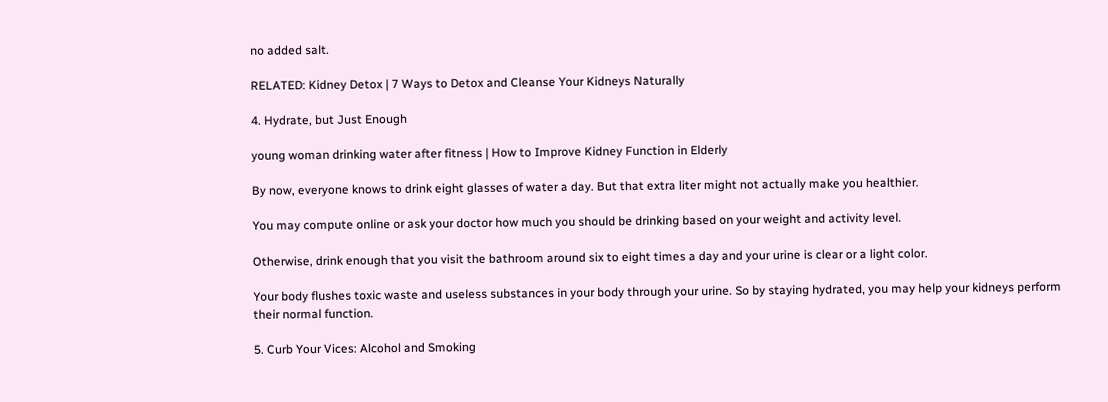no added salt.

RELATED: Kidney Detox | 7 Ways to Detox and Cleanse Your Kidneys Naturally

4. Hydrate, but Just Enough

young woman drinking water after fitness | How to Improve Kidney Function in Elderly

By now, everyone knows to drink eight glasses of water a day. But that extra liter might not actually make you healthier.

You may compute online or ask your doctor how much you should be drinking based on your weight and activity level.

Otherwise, drink enough that you visit the bathroom around six to eight times a day and your urine is clear or a light color.

Your body flushes toxic waste and useless substances in your body through your urine. So by staying hydrated, you may help your kidneys perform their normal function.

5. Curb Your Vices: Alcohol and Smoking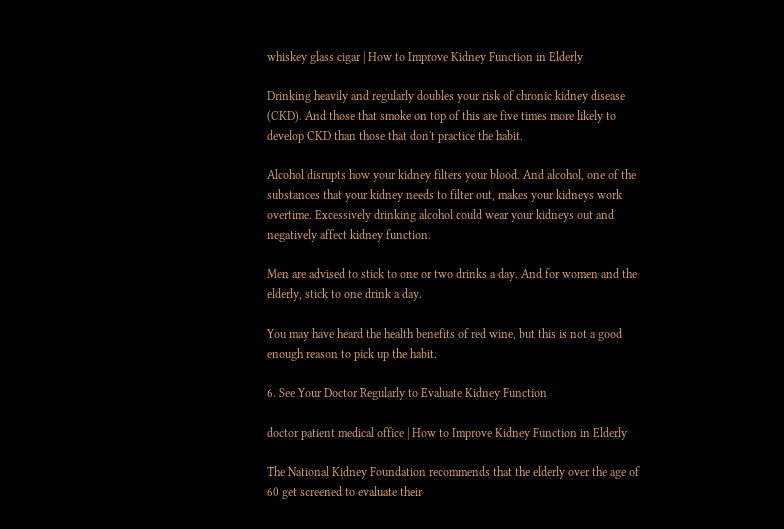whiskey glass cigar | How to Improve Kidney Function in Elderly

Drinking heavily and regularly doubles your risk of chronic kidney disease (CKD). And those that smoke on top of this are five times more likely to develop CKD than those that don't practice the habit.

Alcohol disrupts how your kidney filters your blood. And alcohol, one of the substances that your kidney needs to filter out, makes your kidneys work overtime. Excessively drinking alcohol could wear your kidneys out and negatively affect kidney function.

Men are advised to stick to one or two drinks a day. And for women and the elderly, stick to one drink a day.

You may have heard the health benefits of red wine, but this is not a good enough reason to pick up the habit.

6. See Your Doctor Regularly to Evaluate Kidney Function

doctor patient medical office | How to Improve Kidney Function in Elderly

The National Kidney Foundation recommends that the elderly over the age of 60 get screened to evaluate their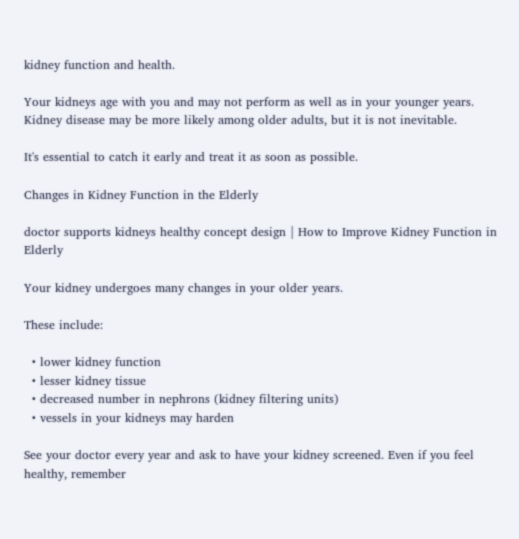kidney function and health.

Your kidneys age with you and may not perform as well as in your younger years. Kidney disease may be more likely among older adults, but it is not inevitable.

It's essential to catch it early and treat it as soon as possible.

Changes in Kidney Function in the Elderly

doctor supports kidneys healthy concept design | How to Improve Kidney Function in Elderly

Your kidney undergoes many changes in your older years.

These include:

  • lower kidney function
  • lesser kidney tissue
  • decreased number in nephrons (kidney filtering units)
  • vessels in your kidneys may harden

See your doctor every year and ask to have your kidney screened. Even if you feel healthy, remember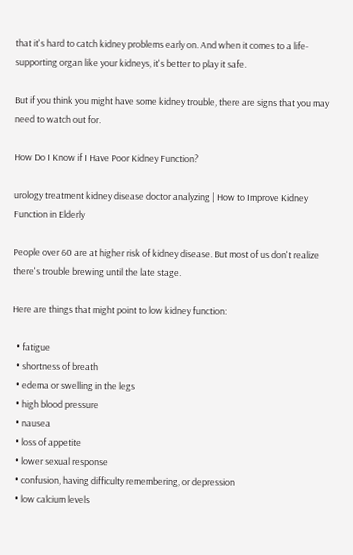that it's hard to catch kidney problems early on. And when it comes to a life-supporting organ like your kidneys, it's better to play it safe.

But if you think you might have some kidney trouble, there are signs that you may need to watch out for.

How Do I Know if I Have Poor Kidney Function?

urology treatment kidney disease doctor analyzing | How to Improve Kidney Function in Elderly

People over 60 are at higher risk of kidney disease. But most of us don't realize there's trouble brewing until the late stage.

Here are things that might point to low kidney function:

  • fatigue
  • shortness of breath
  • edema or swelling in the legs
  • high blood pressure
  • nausea
  • loss of appetite
  • lower sexual response
  • confusion, having difficulty remembering, or depression
  • low calcium levels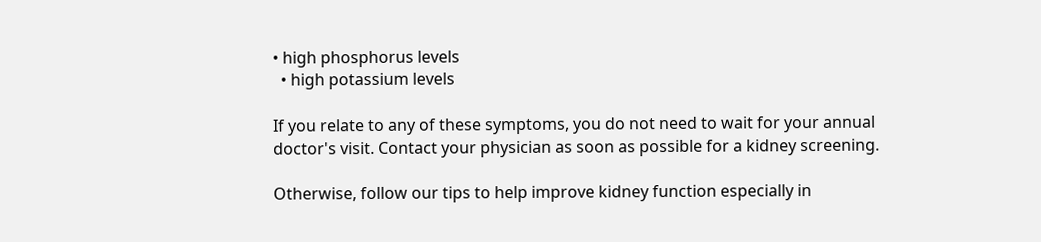• high phosphorus levels
  • high potassium levels

If you relate to any of these symptoms, you do not need to wait for your annual doctor's visit. Contact your physician as soon as possible for a kidney screening.

Otherwise, follow our tips to help improve kidney function especially in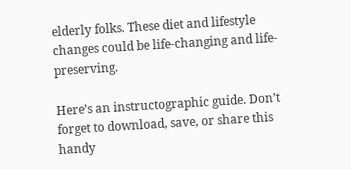elderly folks. These diet and lifestyle changes could be life-changing and life-preserving.

Here’s an instructographic guide. Don’t forget to download, save, or share this handy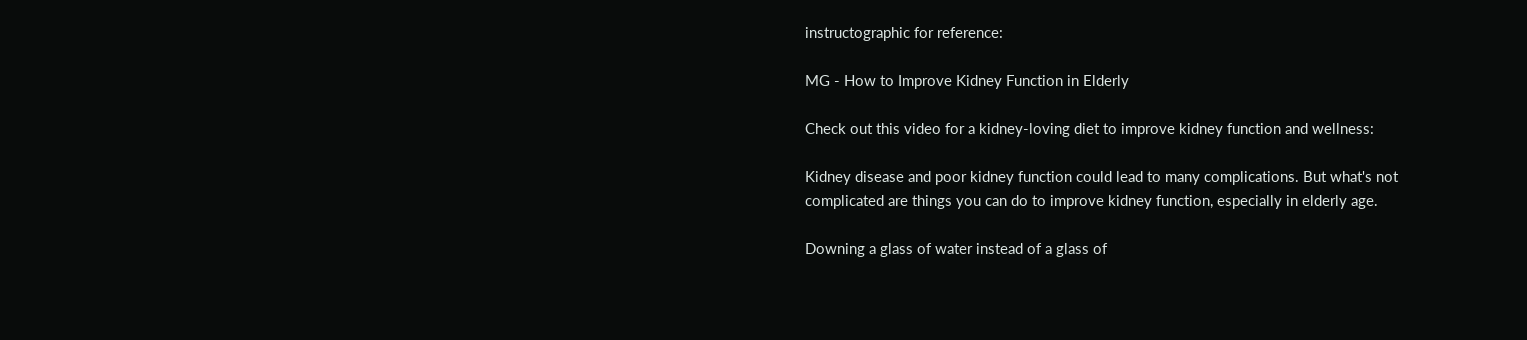instructographic for reference:

MG - How to Improve Kidney Function in Elderly

Check out this video for a kidney-loving diet to improve kidney function and wellness:

Kidney disease and poor kidney function could lead to many complications. But what's not complicated are things you can do to improve kidney function, especially in elderly age.

Downing a glass of water instead of a glass of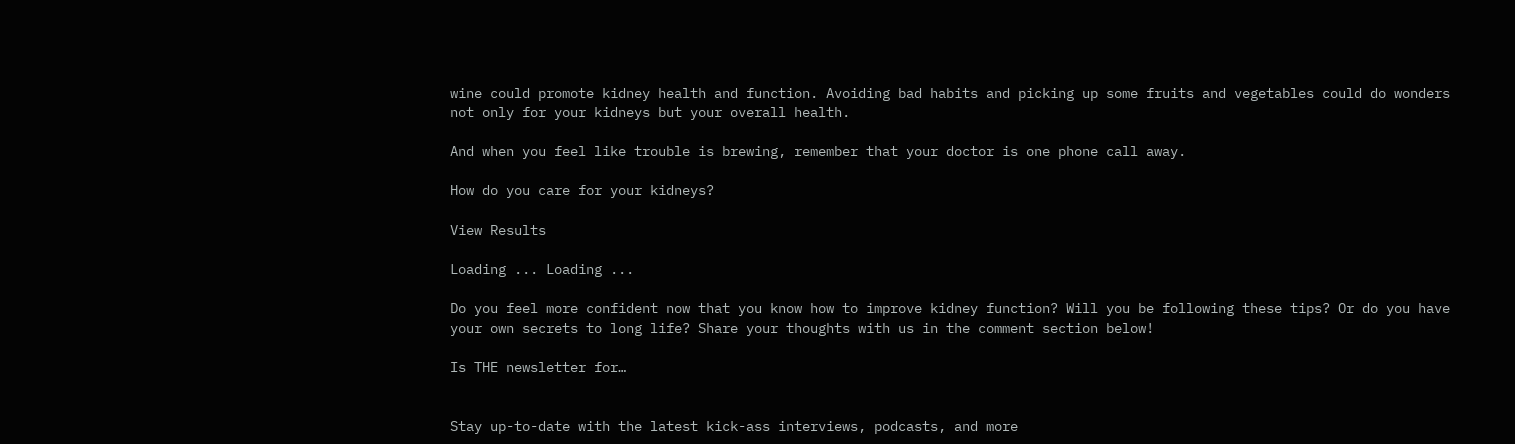wine could promote kidney health and function. Avoiding bad habits and picking up some fruits and vegetables could do wonders not only for your kidneys but your overall health.

And when you feel like trouble is brewing, remember that your doctor is one phone call away.

How do you care for your kidneys?

View Results

Loading ... Loading ...

Do you feel more confident now that you know how to improve kidney function? Will you be following these tips? Or do you have your own secrets to long life? Share your thoughts with us in the comment section below!

Is THE newsletter for…


Stay up-to-date with the latest kick-ass interviews, podcasts, and more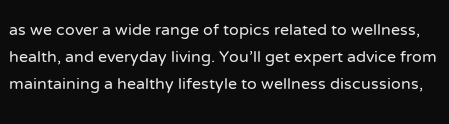as we cover a wide range of topics related to wellness, health, and everyday living. You’ll get expert advice from maintaining a healthy lifestyle to wellness discussions,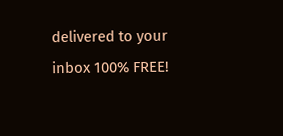delivered to your inbox 100% FREE!